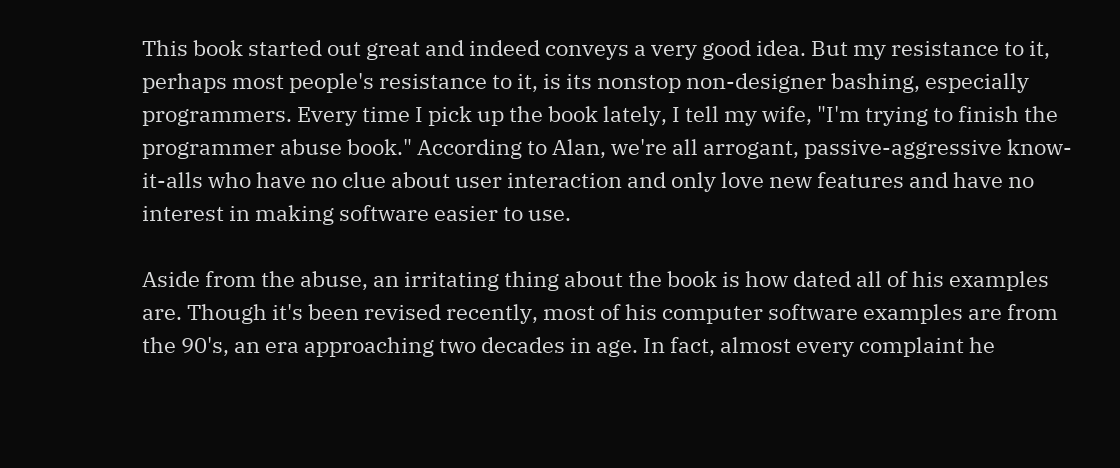This book started out great and indeed conveys a very good idea. But my resistance to it, perhaps most people's resistance to it, is its nonstop non-designer bashing, especially programmers. Every time I pick up the book lately, I tell my wife, "I'm trying to finish the programmer abuse book." According to Alan, we're all arrogant, passive-aggressive know-it-alls who have no clue about user interaction and only love new features and have no interest in making software easier to use.

Aside from the abuse, an irritating thing about the book is how dated all of his examples are. Though it's been revised recently, most of his computer software examples are from the 90's, an era approaching two decades in age. In fact, almost every complaint he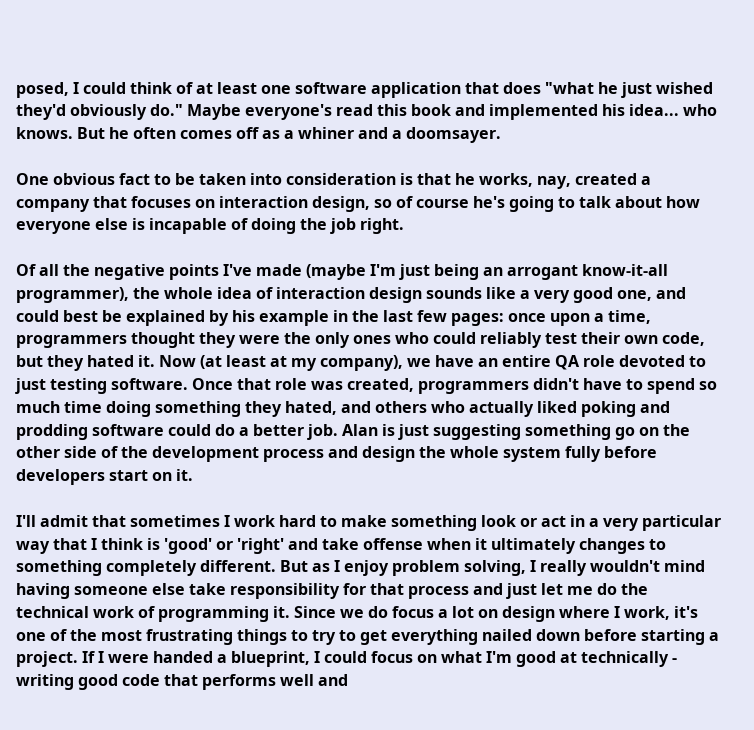posed, I could think of at least one software application that does "what he just wished they'd obviously do." Maybe everyone's read this book and implemented his idea... who knows. But he often comes off as a whiner and a doomsayer.

One obvious fact to be taken into consideration is that he works, nay, created a company that focuses on interaction design, so of course he's going to talk about how everyone else is incapable of doing the job right.

Of all the negative points I've made (maybe I'm just being an arrogant know-it-all programmer), the whole idea of interaction design sounds like a very good one, and could best be explained by his example in the last few pages: once upon a time, programmers thought they were the only ones who could reliably test their own code, but they hated it. Now (at least at my company), we have an entire QA role devoted to just testing software. Once that role was created, programmers didn't have to spend so much time doing something they hated, and others who actually liked poking and prodding software could do a better job. Alan is just suggesting something go on the other side of the development process and design the whole system fully before developers start on it.

I'll admit that sometimes I work hard to make something look or act in a very particular way that I think is 'good' or 'right' and take offense when it ultimately changes to something completely different. But as I enjoy problem solving, I really wouldn't mind having someone else take responsibility for that process and just let me do the technical work of programming it. Since we do focus a lot on design where I work, it's one of the most frustrating things to try to get everything nailed down before starting a project. If I were handed a blueprint, I could focus on what I'm good at technically - writing good code that performs well and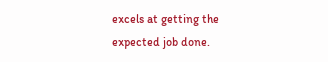excels at getting the expected job done.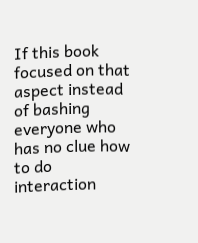If this book focused on that aspect instead of bashing everyone who has no clue how to do interaction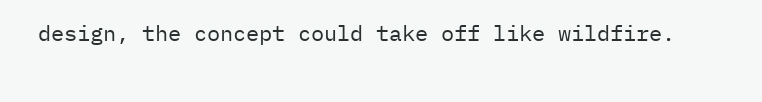design, the concept could take off like wildfire.